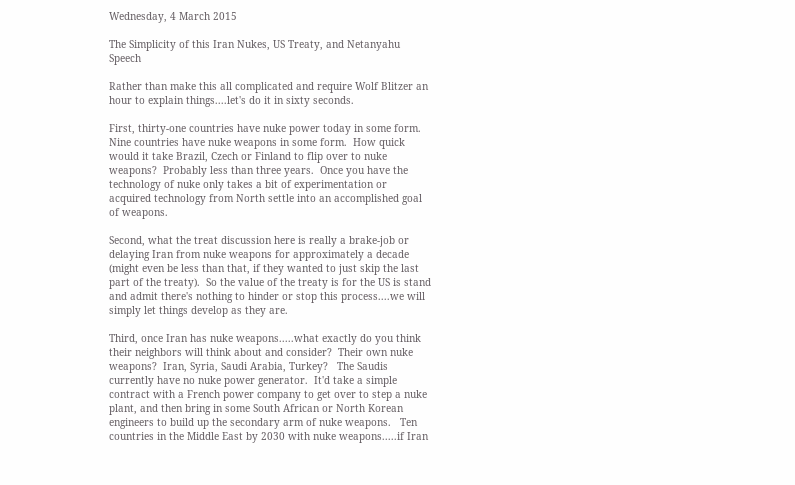Wednesday, 4 March 2015

The Simplicity of this Iran Nukes, US Treaty, and Netanyahu Speech

Rather than make this all complicated and require Wolf Blitzer an hour to explain things....let's do it in sixty seconds.

First, thirty-one countries have nuke power today in some form.  Nine countries have nuke weapons in some form.  How quick would it take Brazil, Czech or Finland to flip over to nuke weapons?  Probably less than three years.  Once you have the technology of nuke only takes a bit of experimentation or acquired technology from North settle into an accomplished goal of weapons.

Second, what the treat discussion here is really a brake-job or delaying Iran from nuke weapons for approximately a decade (might even be less than that, if they wanted to just skip the last part of the treaty).  So the value of the treaty is for the US is stand and admit there's nothing to hinder or stop this process....we will simply let things develop as they are.

Third, once Iran has nuke weapons.....what exactly do you think their neighbors will think about and consider?  Their own nuke weapons?  Iran, Syria, Saudi Arabia, Turkey?   The Saudis currently have no nuke power generator.  It'd take a simple contract with a French power company to get over to step a nuke plant, and then bring in some South African or North Korean engineers to build up the secondary arm of nuke weapons.   Ten countries in the Middle East by 2030 with nuke weapons.....if Iran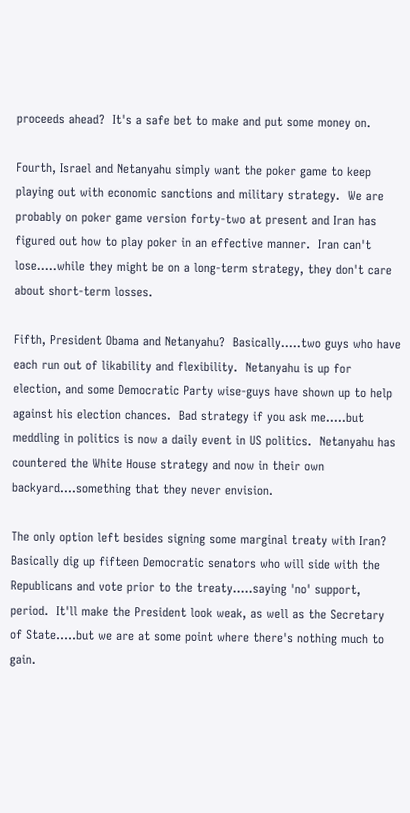proceeds ahead?  It's a safe bet to make and put some money on.

Fourth, Israel and Netanyahu simply want the poker game to keep playing out with economic sanctions and military strategy.  We are probably on poker game version forty-two at present and Iran has figured out how to play poker in an effective manner.  Iran can't lose.....while they might be on a long-term strategy, they don't care about short-term losses.

Fifth, President Obama and Netanyahu?  Basically.....two guys who have each run out of likability and flexibility.  Netanyahu is up for election, and some Democratic Party wise-guys have shown up to help against his election chances.  Bad strategy if you ask me.....but meddling in politics is now a daily event in US politics.  Netanyahu has countered the White House strategy and now in their own backyard....something that they never envision.

The only option left besides signing some marginal treaty with Iran?  Basically dig up fifteen Democratic senators who will side with the Republicans and vote prior to the treaty.....saying 'no' support, period.  It'll make the President look weak, as well as the Secretary of State.....but we are at some point where there's nothing much to gain.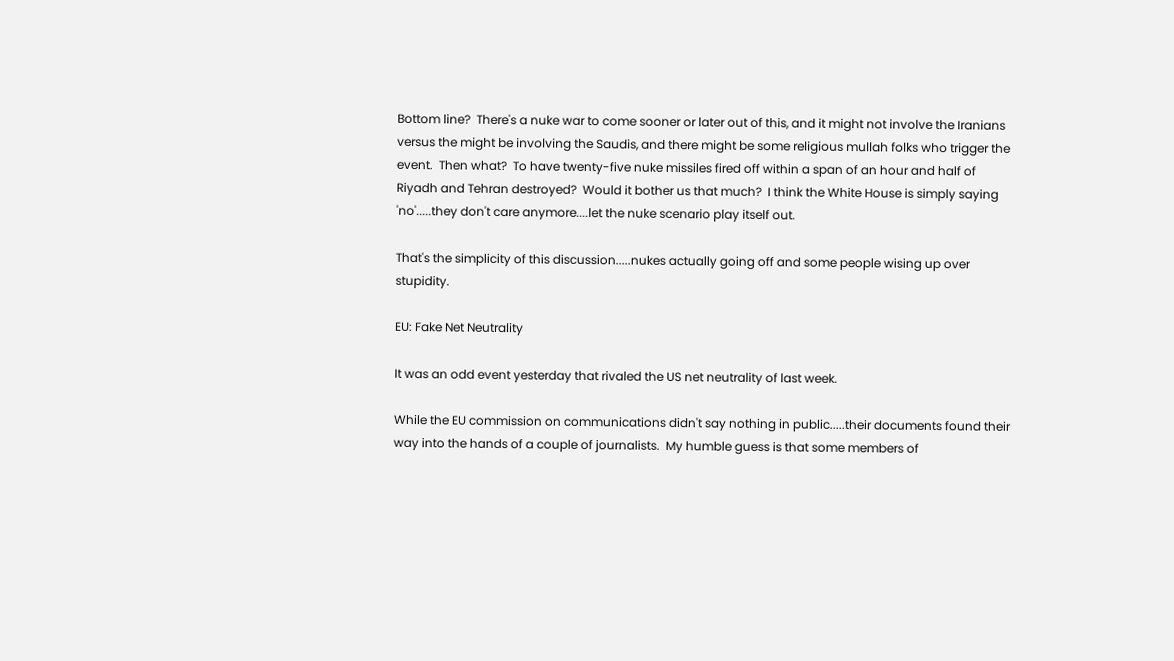Bottom line?  There's a nuke war to come sooner or later out of this, and it might not involve the Iranians versus the might be involving the Saudis, and there might be some religious mullah folks who trigger the event.  Then what?  To have twenty-five nuke missiles fired off within a span of an hour and half of Riyadh and Tehran destroyed?  Would it bother us that much?  I think the White House is simply saying 'no'.....they don't care anymore....let the nuke scenario play itself out.

That's the simplicity of this discussion.....nukes actually going off and some people wising up over stupidity.

EU: Fake Net Neutrality

It was an odd event yesterday that rivaled the US net neutrality of last week.

While the EU commission on communications didn't say nothing in public.....their documents found their way into the hands of a couple of journalists.  My humble guess is that some members of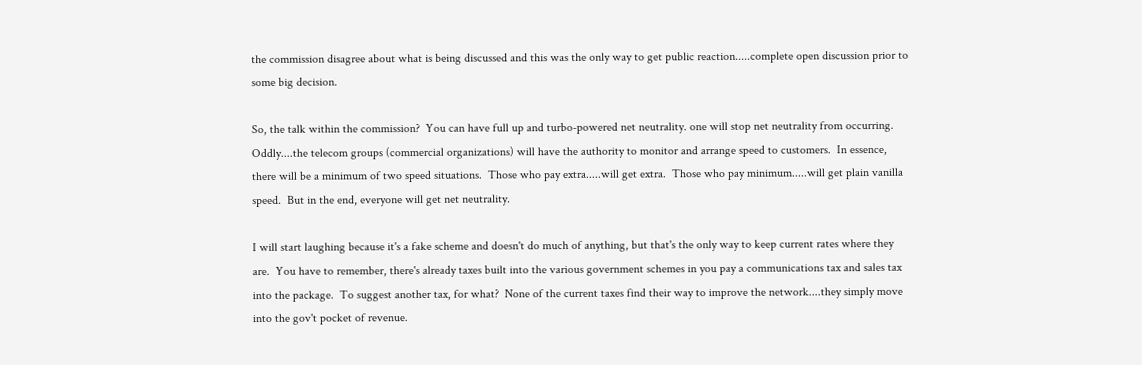the commission disagree about what is being discussed and this was the only way to get public reaction.....complete open discussion prior to some big decision.

So, the talk within the commission?  You can have full up and turbo-powered net neutrality. one will stop net neutrality from occurring.  Oddly....the telecom groups (commercial organizations) will have the authority to monitor and arrange speed to customers.  In essence, there will be a minimum of two speed situations.  Those who pay extra.....will get extra.  Those who pay minimum.....will get plain vanilla speed.  But in the end, everyone will get net neutrality.

I will start laughing because it's a fake scheme and doesn't do much of anything, but that's the only way to keep current rates where they are.  You have to remember, there's already taxes built into the various government schemes in you pay a communications tax and sales tax into the package.  To suggest another tax, for what?  None of the current taxes find their way to improve the network....they simply move into the gov't pocket of revenue.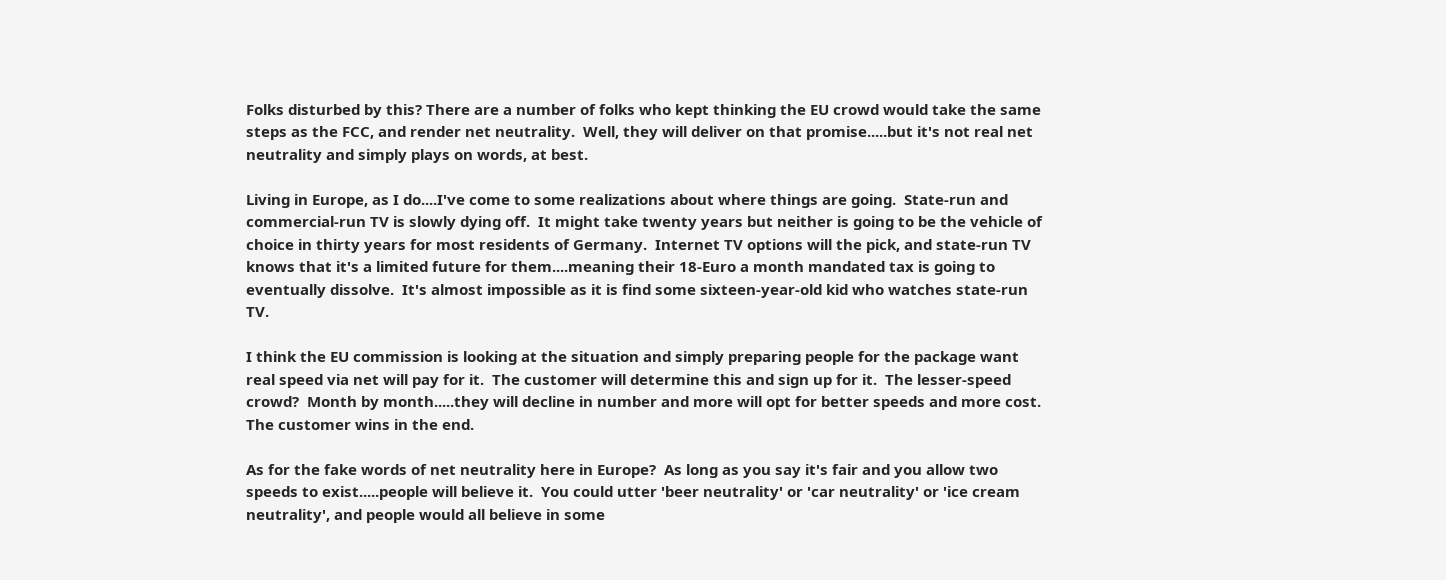Folks disturbed by this? There are a number of folks who kept thinking the EU crowd would take the same steps as the FCC, and render net neutrality.  Well, they will deliver on that promise.....but it's not real net neutrality and simply plays on words, at best.

Living in Europe, as I do....I've come to some realizations about where things are going.  State-run and commercial-run TV is slowly dying off.  It might take twenty years but neither is going to be the vehicle of choice in thirty years for most residents of Germany.  Internet TV options will the pick, and state-run TV knows that it's a limited future for them....meaning their 18-Euro a month mandated tax is going to eventually dissolve.  It's almost impossible as it is find some sixteen-year-old kid who watches state-run TV.

I think the EU commission is looking at the situation and simply preparing people for the package want real speed via net will pay for it.  The customer will determine this and sign up for it.  The lesser-speed crowd?  Month by month.....they will decline in number and more will opt for better speeds and more cost.  The customer wins in the end.

As for the fake words of net neutrality here in Europe?  As long as you say it's fair and you allow two speeds to exist.....people will believe it.  You could utter 'beer neutrality' or 'car neutrality' or 'ice cream neutrality', and people would all believe in some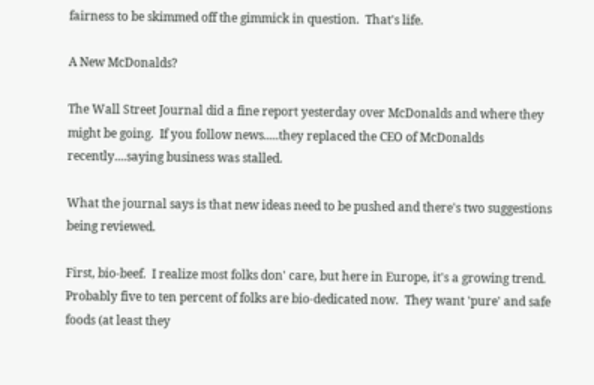fairness to be skimmed off the gimmick in question.  That's life.

A New McDonalds?

The Wall Street Journal did a fine report yesterday over McDonalds and where they might be going.  If you follow news.....they replaced the CEO of McDonalds recently....saying business was stalled.

What the journal says is that new ideas need to be pushed and there's two suggestions being reviewed.

First, bio-beef.  I realize most folks don' care, but here in Europe, it's a growing trend.  Probably five to ten percent of folks are bio-dedicated now.  They want 'pure' and safe foods (at least they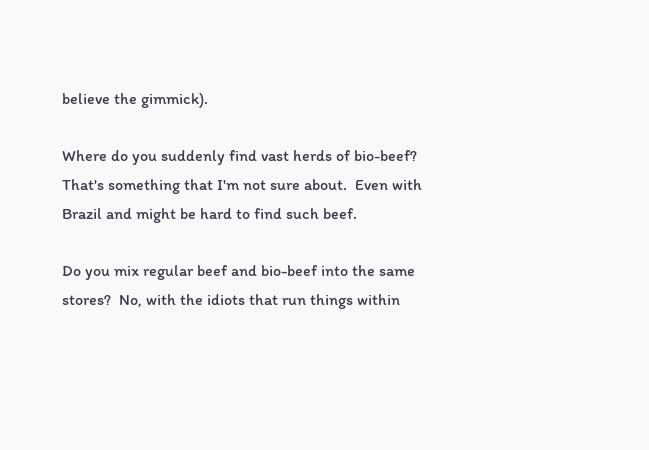believe the gimmick).

Where do you suddenly find vast herds of bio-beef?  That's something that I'm not sure about.  Even with Brazil and might be hard to find such beef.

Do you mix regular beef and bio-beef into the same stores?  No, with the idiots that run things within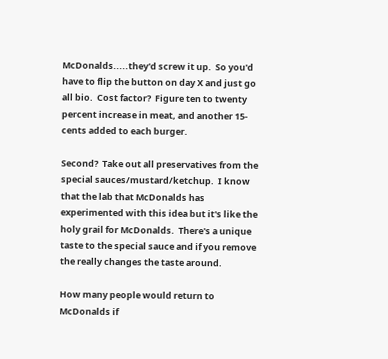McDonalds.....they'd screw it up.  So you'd have to flip the button on day X and just go all bio.  Cost factor?  Figure ten to twenty percent increase in meat, and another 15-cents added to each burger.

Second?  Take out all preservatives from the special sauces/mustard/ketchup.  I know that the lab that McDonalds has experimented with this idea but it's like the holy grail for McDonalds.  There's a unique taste to the special sauce and if you remove the really changes the taste around.

How many people would return to McDonalds if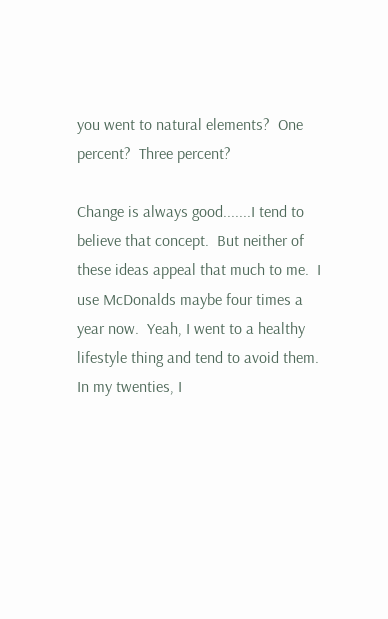you went to natural elements?  One percent?  Three percent?

Change is always good.......I tend to believe that concept.  But neither of these ideas appeal that much to me.  I use McDonalds maybe four times a year now.  Yeah, I went to a healthy lifestyle thing and tend to avoid them.  In my twenties, I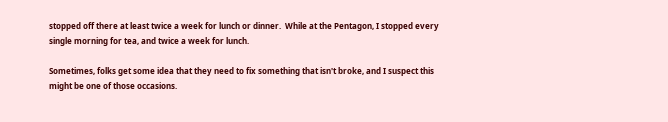stopped off there at least twice a week for lunch or dinner.  While at the Pentagon, I stopped every single morning for tea, and twice a week for lunch.

Sometimes, folks get some idea that they need to fix something that isn't broke, and I suspect this might be one of those occasions.